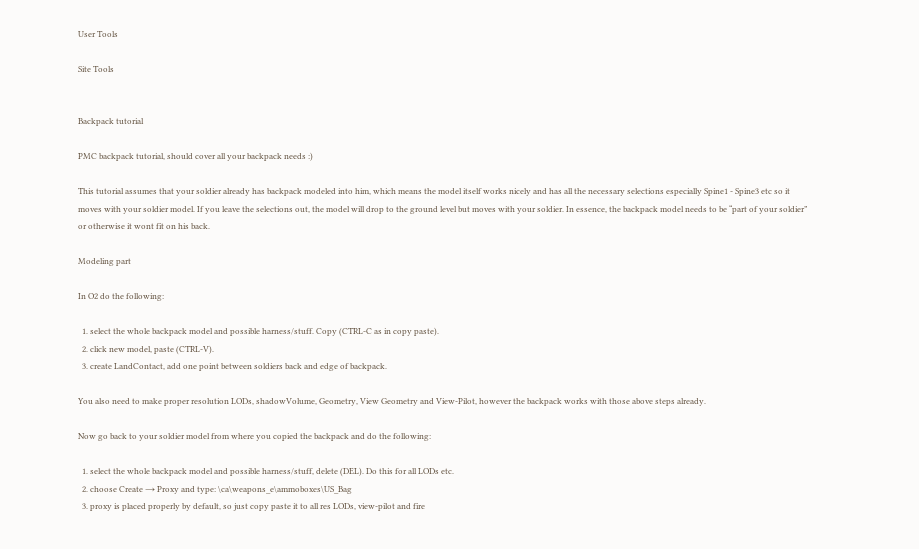User Tools

Site Tools


Backpack tutorial

PMC backpack tutorial, should cover all your backpack needs :)

This tutorial assumes that your soldier already has backpack modeled into him, which means the model itself works nicely and has all the necessary selections especially Spine1 - Spine3 etc so it moves with your soldier model. If you leave the selections out, the model will drop to the ground level but moves with your soldier. In essence, the backpack model needs to be “part of your soldier” or otherwise it wont fit on his back.

Modeling part

In O2 do the following:

  1. select the whole backpack model and possible harness/stuff. Copy (CTRL-C as in copy paste).
  2. click new model, paste (CTRL-V).
  3. create LandContact, add one point between soldiers back and edge of backpack.

You also need to make proper resolution LODs, shadowVolume, Geometry, View Geometry and View-Pilot, however the backpack works with those above steps already.

Now go back to your soldier model from where you copied the backpack and do the following:

  1. select the whole backpack model and possible harness/stuff, delete (DEL). Do this for all LODs etc.
  2. choose Create → Proxy and type: \ca\weapons_e\ammoboxes\US_Bag
  3. proxy is placed properly by default, so just copy paste it to all res LODs, view-pilot and fire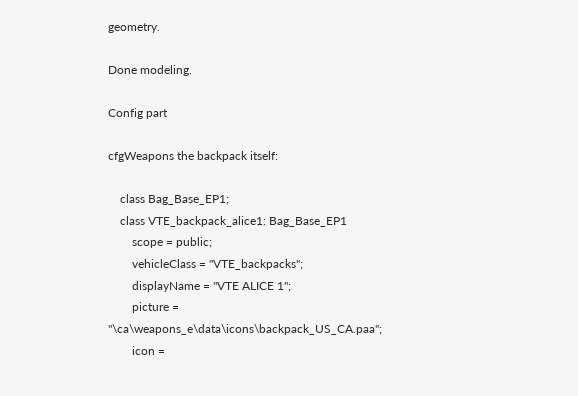geometry.

Done modeling.

Config part

cfgWeapons the backpack itself:

    class Bag_Base_EP1;
    class VTE_backpack_alice1: Bag_Base_EP1
        scope = public;
        vehicleClass = "VTE_backpacks";
        displayName = "VTE ALICE 1";
        picture = "\ca\weapons_e\data\icons\backpack_US_CA.paa";
        icon =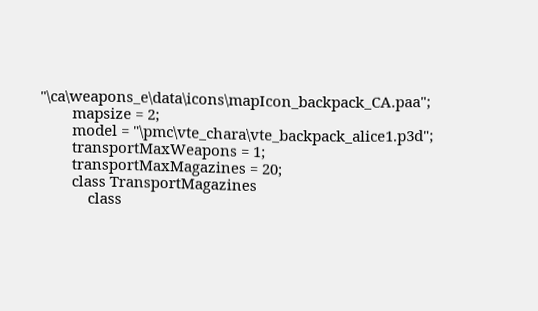"\ca\weapons_e\data\icons\mapIcon_backpack_CA.paa";
        mapsize = 2;
        model = "\pmc\vte_chara\vte_backpack_alice1.p3d";
        transportMaxWeapons = 1;
        transportMaxMagazines = 20;
        class TransportMagazines
            class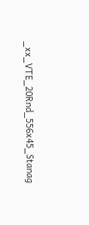_xx_VTE_20Rnd_556x45_Stanag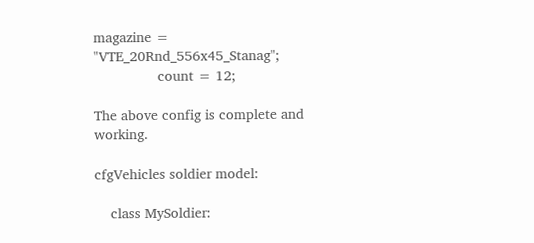magazine = "VTE_20Rnd_556x45_Stanag";
                count = 12;

The above config is complete and working.

cfgVehicles soldier model:

    class MySoldier: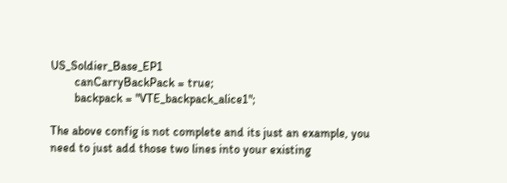US_Soldier_Base_EP1
        canCarryBackPack = true;
        backpack = "VTE_backpack_alice1";

The above config is not complete and its just an example, you need to just add those two lines into your existing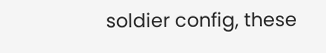soldier config, these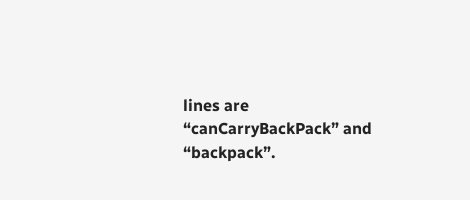lines are “canCarryBackPack” and “backpack”.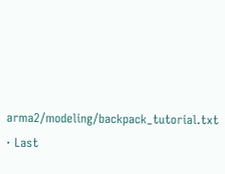arma2/modeling/backpack_tutorial.txt · Last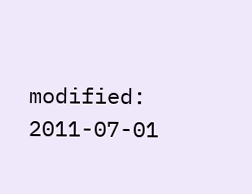modified: 2011-07-01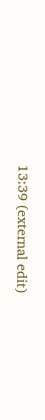13:39 (external edit)